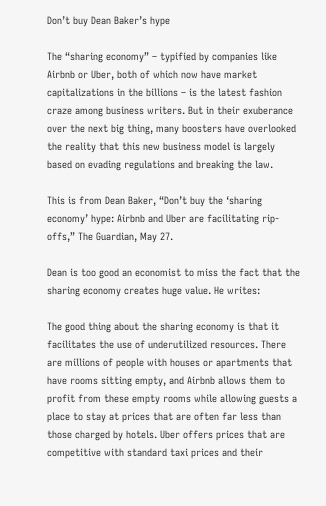Don’t buy Dean Baker’s hype

The “sharing economy” – typified by companies like Airbnb or Uber, both of which now have market capitalizations in the billions – is the latest fashion craze among business writers. But in their exuberance over the next big thing, many boosters have overlooked the reality that this new business model is largely based on evading regulations and breaking the law.

This is from Dean Baker, “Don’t buy the ‘sharing economy’ hype: Airbnb and Uber are facilitating rip-offs,” The Guardian, May 27.

Dean is too good an economist to miss the fact that the sharing economy creates huge value. He writes:

The good thing about the sharing economy is that it facilitates the use of underutilized resources. There are millions of people with houses or apartments that have rooms sitting empty, and Airbnb allows them to profit from these empty rooms while allowing guests a place to stay at prices that are often far less than those charged by hotels. Uber offers prices that are competitive with standard taxi prices and their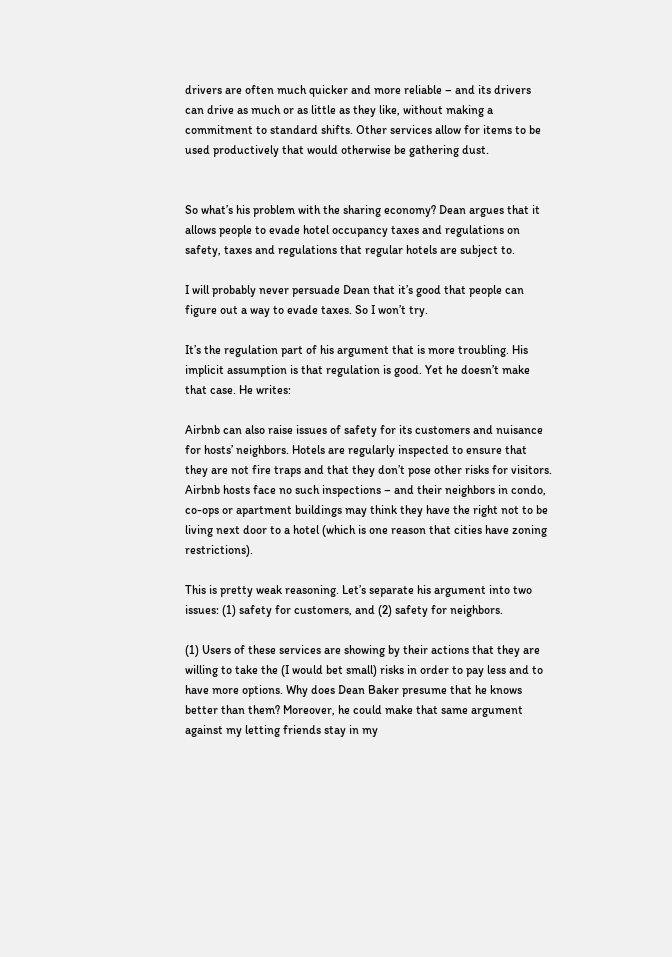drivers are often much quicker and more reliable – and its drivers can drive as much or as little as they like, without making a commitment to standard shifts. Other services allow for items to be used productively that would otherwise be gathering dust.


So what’s his problem with the sharing economy? Dean argues that it allows people to evade hotel occupancy taxes and regulations on safety, taxes and regulations that regular hotels are subject to.

I will probably never persuade Dean that it’s good that people can figure out a way to evade taxes. So I won’t try.

It’s the regulation part of his argument that is more troubling. His implicit assumption is that regulation is good. Yet he doesn’t make that case. He writes:

Airbnb can also raise issues of safety for its customers and nuisance for hosts’ neighbors. Hotels are regularly inspected to ensure that they are not fire traps and that they don’t pose other risks for visitors. Airbnb hosts face no such inspections – and their neighbors in condo, co-ops or apartment buildings may think they have the right not to be living next door to a hotel (which is one reason that cities have zoning restrictions).

This is pretty weak reasoning. Let’s separate his argument into two issues: (1) safety for customers, and (2) safety for neighbors.

(1) Users of these services are showing by their actions that they are willing to take the (I would bet small) risks in order to pay less and to have more options. Why does Dean Baker presume that he knows better than them? Moreover, he could make that same argument against my letting friends stay in my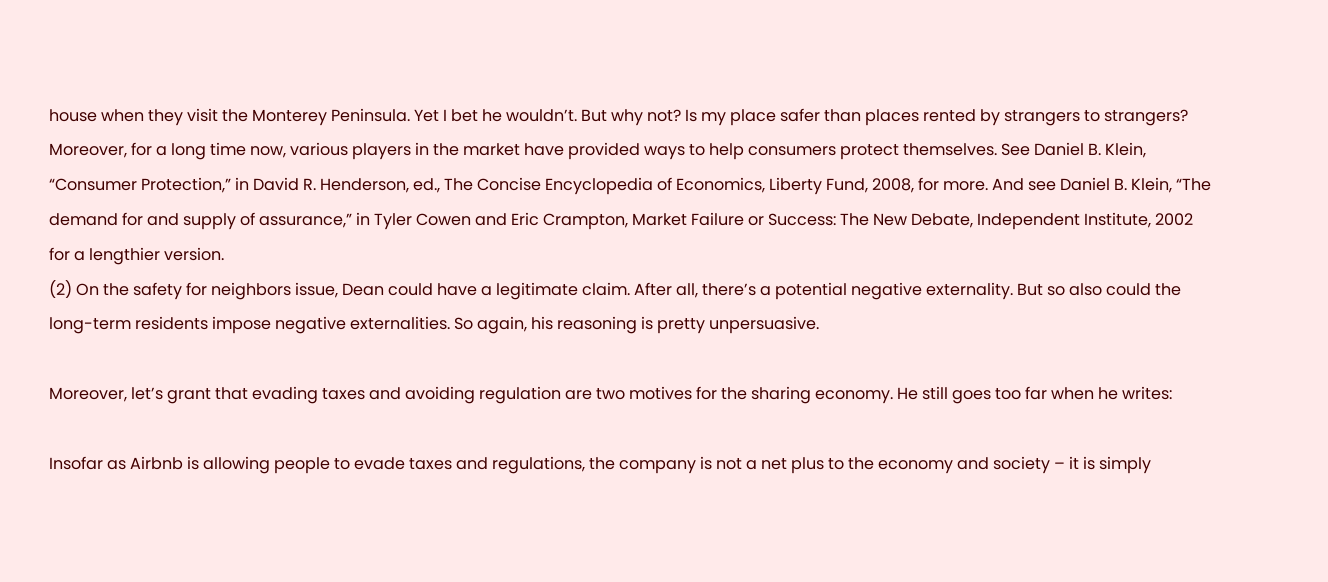house when they visit the Monterey Peninsula. Yet I bet he wouldn’t. But why not? Is my place safer than places rented by strangers to strangers?
Moreover, for a long time now, various players in the market have provided ways to help consumers protect themselves. See Daniel B. Klein, “Consumer Protection,” in David R. Henderson, ed., The Concise Encyclopedia of Economics, Liberty Fund, 2008, for more. And see Daniel B. Klein, “The demand for and supply of assurance,” in Tyler Cowen and Eric Crampton, Market Failure or Success: The New Debate, Independent Institute, 2002 for a lengthier version.
(2) On the safety for neighbors issue, Dean could have a legitimate claim. After all, there’s a potential negative externality. But so also could the long-term residents impose negative externalities. So again, his reasoning is pretty unpersuasive.

Moreover, let’s grant that evading taxes and avoiding regulation are two motives for the sharing economy. He still goes too far when he writes:

Insofar as Airbnb is allowing people to evade taxes and regulations, the company is not a net plus to the economy and society – it is simply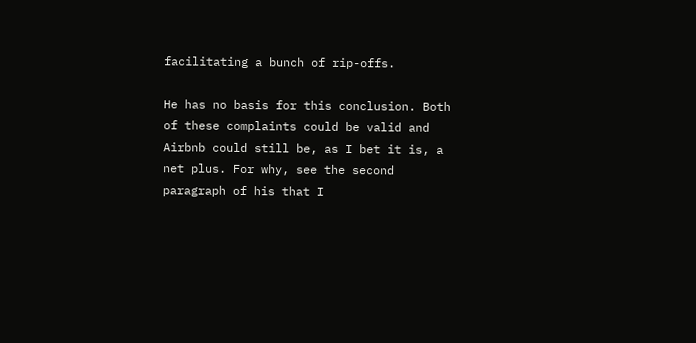facilitating a bunch of rip-offs.

He has no basis for this conclusion. Both of these complaints could be valid and Airbnb could still be, as I bet it is, a net plus. For why, see the second paragraph of his that I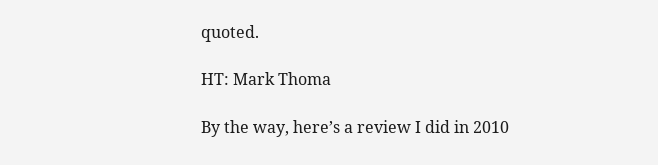quoted.

HT: Mark Thoma

By the way, here’s a review I did in 2010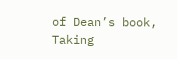of Dean’s book, Taking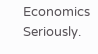Economics Seriously.